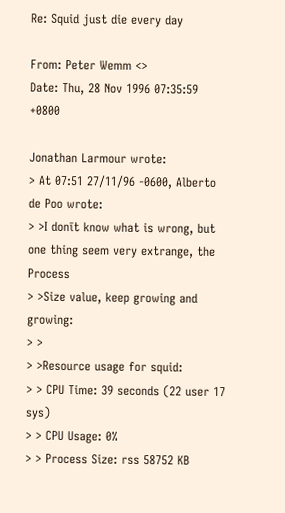Re: Squid just die every day

From: Peter Wemm <>
Date: Thu, 28 Nov 1996 07:35:59 +0800

Jonathan Larmour wrote:
> At 07:51 27/11/96 -0600, Alberto de Poo wrote:
> >I donīt know what is wrong, but one thing seem very extrange, the Process
> >Size value, keep growing and growing:
> >
> >Resource usage for squid:
> > CPU Time: 39 seconds (22 user 17 sys)
> > CPU Usage: 0%
> > Process Size: rss 58752 KB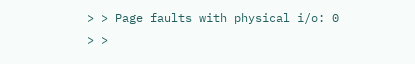> > Page faults with physical i/o: 0
> >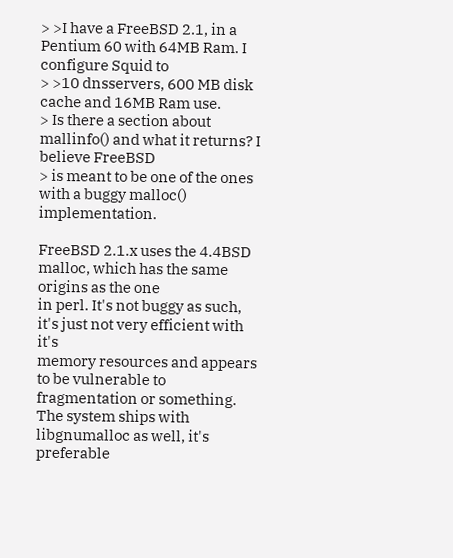> >I have a FreeBSD 2.1, in a Pentium 60 with 64MB Ram. I configure Squid to
> >10 dnsservers, 600 MB disk cache and 16MB Ram use.
> Is there a section about mallinfo() and what it returns? I believe FreeBSD
> is meant to be one of the ones with a buggy malloc() implementation.

FreeBSD 2.1.x uses the 4.4BSD malloc, which has the same origins as the one
in perl. It's not buggy as such, it's just not very efficient with it's
memory resources and appears to be vulnerable to fragmentation or something.
The system ships with libgnumalloc as well, it's preferable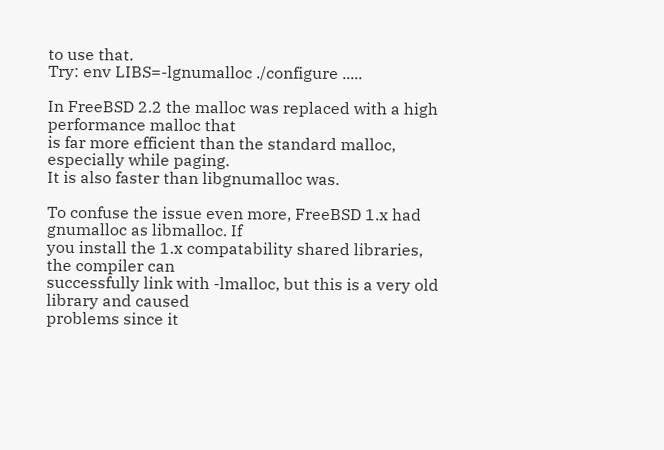to use that.
Try: env LIBS=-lgnumalloc ./configure .....

In FreeBSD 2.2 the malloc was replaced with a high performance malloc that
is far more efficient than the standard malloc, especially while paging.
It is also faster than libgnumalloc was.

To confuse the issue even more, FreeBSD 1.x had gnumalloc as libmalloc. If
you install the 1.x compatability shared libraries, the compiler can
successfully link with -lmalloc, but this is a very old library and caused
problems since it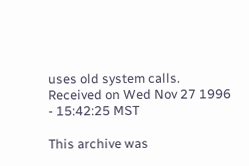uses old system calls.
Received on Wed Nov 27 1996 - 15:42:25 MST

This archive was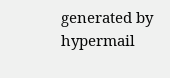generated by hypermail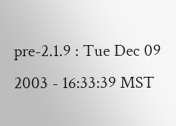pre-2.1.9 : Tue Dec 09 2003 - 16:33:39 MST